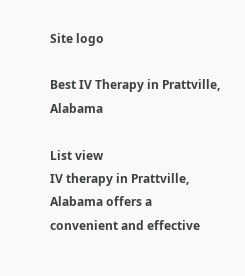Site logo

Best IV Therapy in Prattville, Alabama

List view
IV therapy in Prattville, Alabama offers a convenient and effective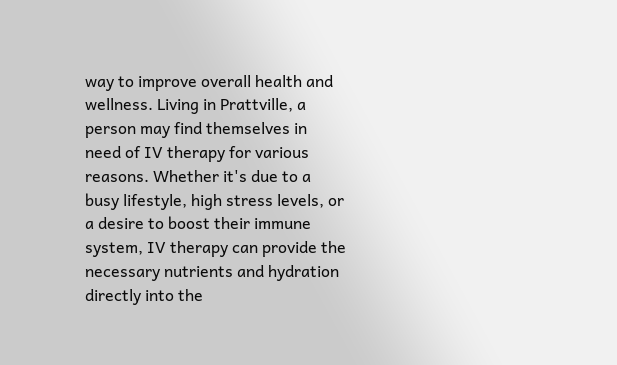way to improve overall health and wellness. Living in Prattville, a person may find themselves in need of IV therapy for various reasons. Whether it's due to a busy lifestyle, high stress levels, or a desire to boost their immune system, IV therapy can provide the necessary nutrients and hydration directly into the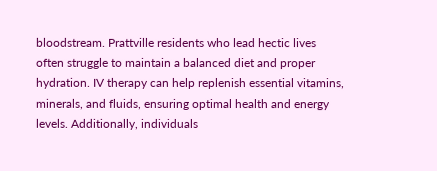bloodstream. Prattville residents who lead hectic lives often struggle to maintain a balanced diet and proper hydration. IV therapy can help replenish essential vitamins, minerals, and fluids, ensuring optimal health and energy levels. Additionally, individuals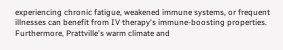experiencing chronic fatigue, weakened immune systems, or frequent illnesses can benefit from IV therapy's immune-boosting properties. Furthermore, Prattville's warm climate and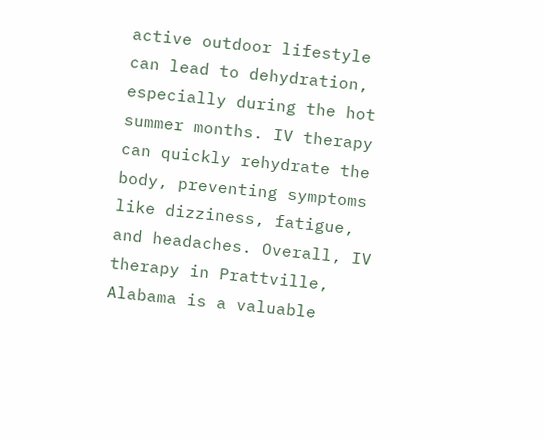active outdoor lifestyle can lead to dehydration, especially during the hot summer months. IV therapy can quickly rehydrate the body, preventing symptoms like dizziness, fatigue, and headaches. Overall, IV therapy in Prattville, Alabama is a valuable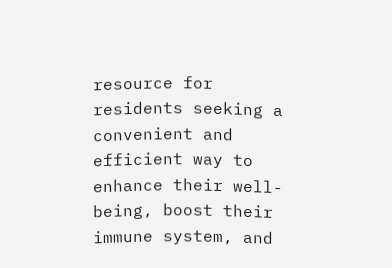resource for residents seeking a convenient and efficient way to enhance their well-being, boost their immune system, and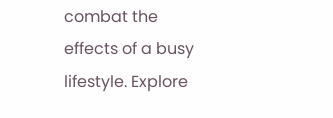combat the effects of a busy lifestyle. Explore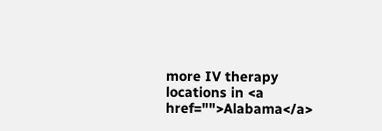more IV therapy locations in <a href="">Alabama</a>